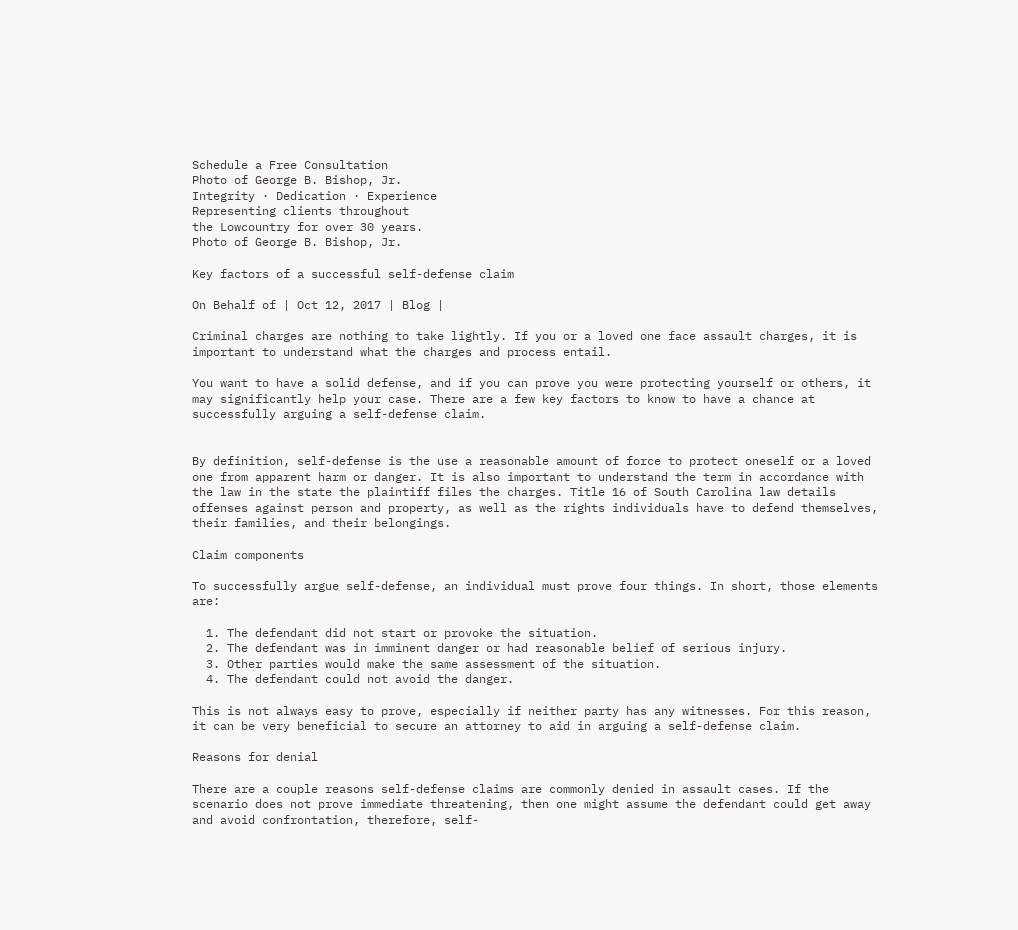Schedule a Free Consultation
Photo of George B. Bishop, Jr.
Integrity · Dedication · Experience
Representing clients throughout
the Lowcountry for over 30 years.
Photo of George B. Bishop, Jr.

Key factors of a successful self-defense claim

On Behalf of | Oct 12, 2017 | Blog |

Criminal charges are nothing to take lightly. If you or a loved one face assault charges, it is important to understand what the charges and process entail.

You want to have a solid defense, and if you can prove you were protecting yourself or others, it may significantly help your case. There are a few key factors to know to have a chance at successfully arguing a self-defense claim.


By definition, self-defense is the use a reasonable amount of force to protect oneself or a loved one from apparent harm or danger. It is also important to understand the term in accordance with the law in the state the plaintiff files the charges. Title 16 of South Carolina law details offenses against person and property, as well as the rights individuals have to defend themselves, their families, and their belongings.

Claim components

To successfully argue self-defense, an individual must prove four things. In short, those elements are:

  1. The defendant did not start or provoke the situation.
  2. The defendant was in imminent danger or had reasonable belief of serious injury.
  3. Other parties would make the same assessment of the situation.
  4. The defendant could not avoid the danger.

This is not always easy to prove, especially if neither party has any witnesses. For this reason, it can be very beneficial to secure an attorney to aid in arguing a self-defense claim.

Reasons for denial

There are a couple reasons self-defense claims are commonly denied in assault cases. If the scenario does not prove immediate threatening, then one might assume the defendant could get away and avoid confrontation, therefore, self-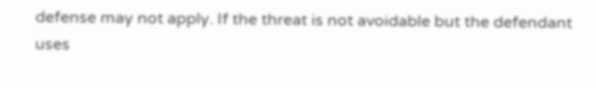defense may not apply. If the threat is not avoidable but the defendant uses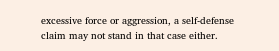excessive force or aggression, a self-defense claim may not stand in that case either.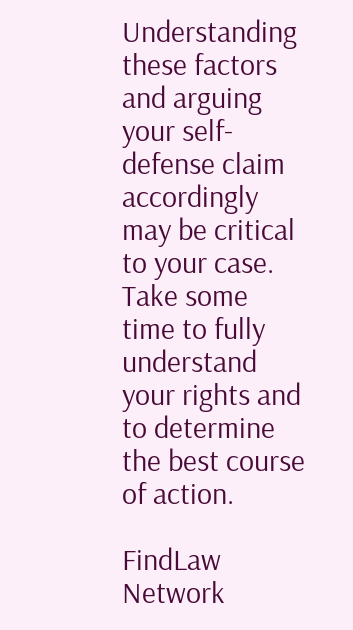Understanding these factors and arguing your self-defense claim accordingly may be critical to your case. Take some time to fully understand your rights and to determine the best course of action.

FindLaw Network